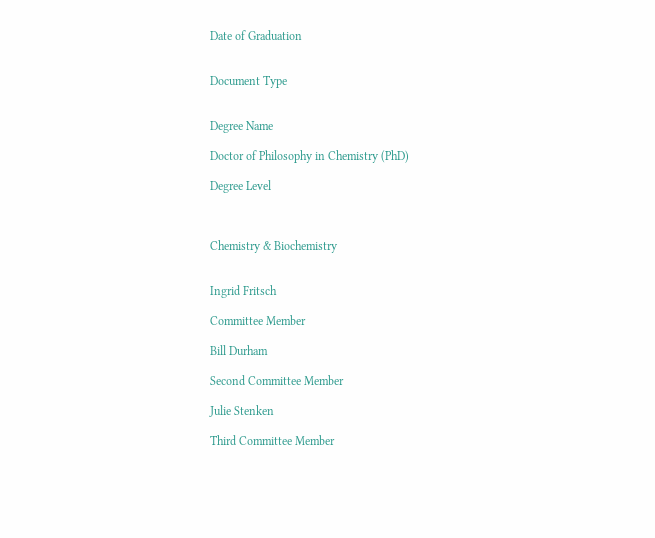Date of Graduation


Document Type


Degree Name

Doctor of Philosophy in Chemistry (PhD)

Degree Level



Chemistry & Biochemistry


Ingrid Fritsch

Committee Member

Bill Durham

Second Committee Member

Julie Stenken

Third Committee Member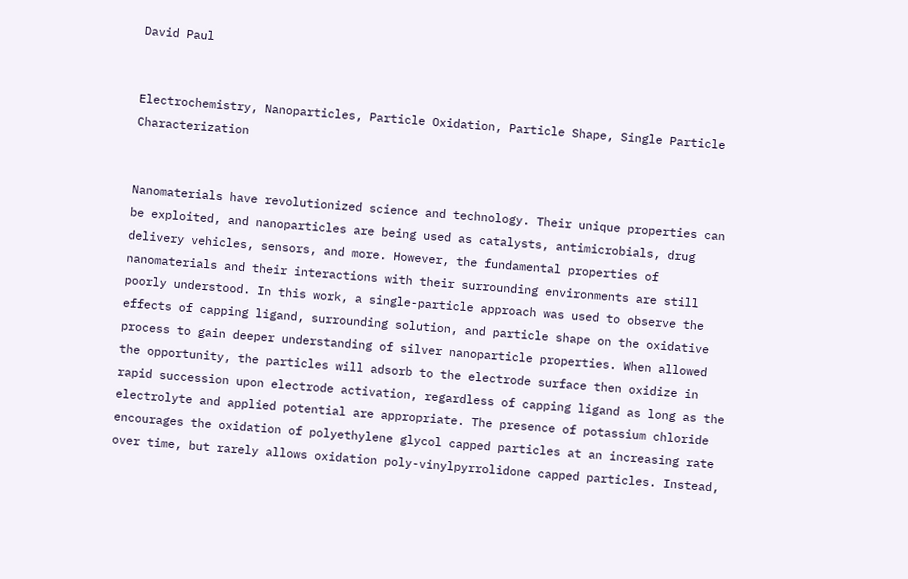David Paul


Electrochemistry, Nanoparticles, Particle Oxidation, Particle Shape, Single Particle Characterization


Nanomaterials have revolutionized science and technology. Their unique properties can be exploited, and nanoparticles are being used as catalysts, antimicrobials, drug delivery vehicles, sensors, and more. However, the fundamental properties of nanomaterials and their interactions with their surrounding environments are still poorly understood. In this work, a single-particle approach was used to observe the effects of capping ligand, surrounding solution, and particle shape on the oxidative process to gain deeper understanding of silver nanoparticle properties. When allowed the opportunity, the particles will adsorb to the electrode surface then oxidize in rapid succession upon electrode activation, regardless of capping ligand as long as the electrolyte and applied potential are appropriate. The presence of potassium chloride encourages the oxidation of polyethylene glycol capped particles at an increasing rate over time, but rarely allows oxidation poly-vinylpyrrolidone capped particles. Instead,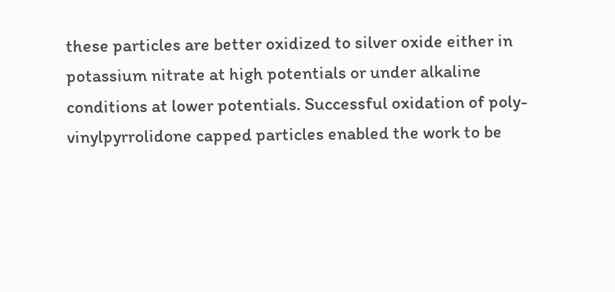these particles are better oxidized to silver oxide either in potassium nitrate at high potentials or under alkaline conditions at lower potentials. Successful oxidation of poly-vinylpyrrolidone capped particles enabled the work to be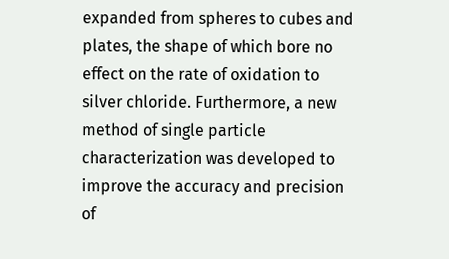expanded from spheres to cubes and plates, the shape of which bore no effect on the rate of oxidation to silver chloride. Furthermore, a new method of single particle characterization was developed to improve the accuracy and precision of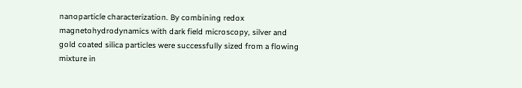nanoparticle characterization. By combining redox magnetohydrodynamics with dark field microscopy, silver and gold coated silica particles were successfully sized from a flowing mixture in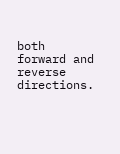both forward and reverse directions.